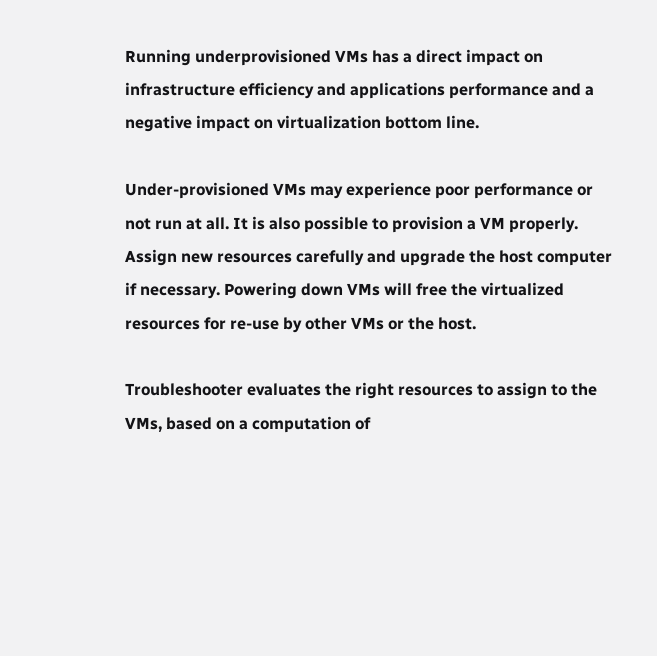Running underprovisioned VMs has a direct impact on infrastructure efficiency and applications performance and a negative impact on virtualization bottom line.

Under-provisioned VMs may experience poor performance or not run at all. It is also possible to provision a VM properly. Assign new resources carefully and upgrade the host computer if necessary. Powering down VMs will free the virtualized resources for re-use by other VMs or the host.

Troubleshooter evaluates the right resources to assign to the VMs, based on a computation of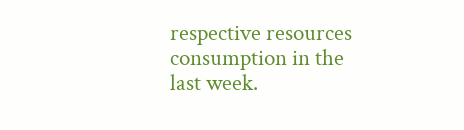respective resources consumption in the last week.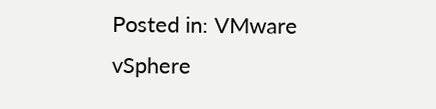Posted in: VMware vSphere